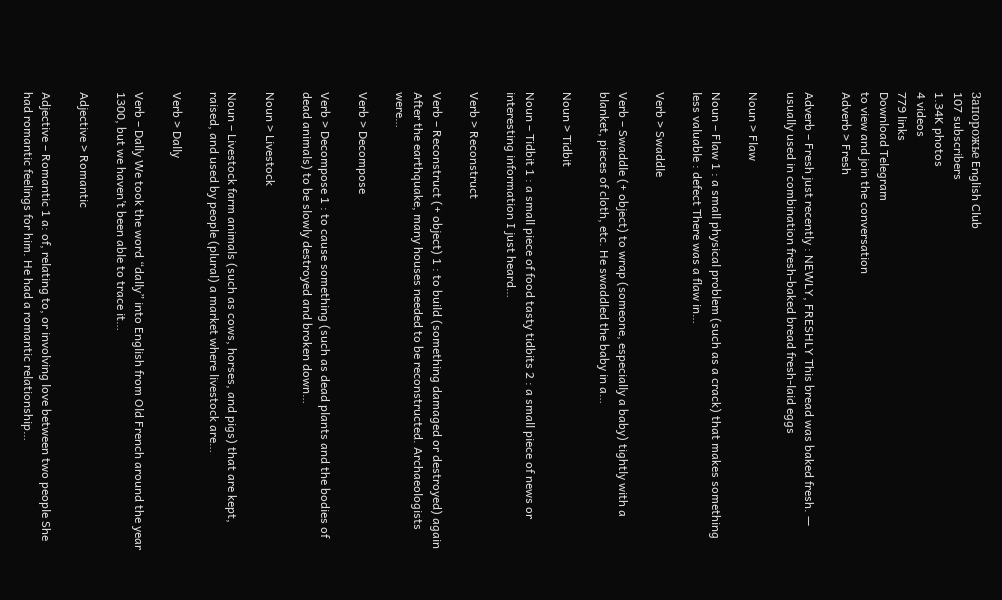Запорожье English Club
107 subscribers
1.34K photos
4 videos
779 links
Download Telegram
to view and join the conversation
Adverb > Fresh

Adverb – Fresh just recently : NEWLY, FRESHLY This bread was baked fresh. — usually used in combination fresh-baked bread fresh-laid eggs

Noun > Flaw

Noun – Flaw 1 : a small physical problem (such as a crack) that makes something less valuable : defect There was a flaw in…

Verb > Swaddle

Verb – Swaddle (+ object) to wrap (someone, especially a baby) tightly with a blanket, pieces of cloth, etc. He swaddled the baby in a…

Noun > Tidbit

Noun – Tidbit 1 : a small piece of food tasty tidbits 2 : a small piece of news or interesting information I just heard…

Verb > Reconstruct

Verb – Reconstruct (+ object) 1 : to build (something damaged or destroyed) again After the earthquake, many houses needed to be reconstructed. Archaeologists were…

Verb > Decompose

Verb > Decompose 1 : to cause something (such as dead plants and the bodies of dead animals) to be slowly destroyed and broken down…

Noun > Livestock

Noun – Livestock farm animals (such as cows, horses, and pigs) that are kept, raised, and used by people (plural) a market where livestock are…

Verb > Dally

Verb – Dally We took the word “dally” into English from Old French around the year 1300, but we haven’t been able to trace it…

Adjective > Romantic

Adjective – Romantic 1 a: of, relating to, or involving love between two people She had romantic feelings for him. He had a romantic relationship…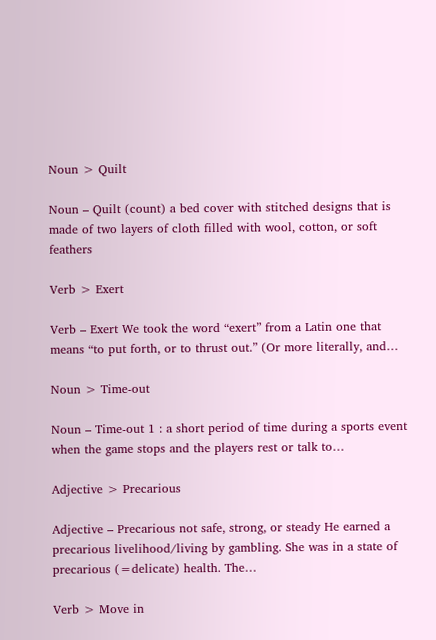Noun > Quilt

Noun – Quilt (count) a bed cover with stitched designs that is made of two layers of cloth filled with wool, cotton, or soft feathers

Verb > Exert

Verb – Exert We took the word “exert” from a Latin one that means “to put forth, or to thrust out.” (Or more literally, and…

Noun > Time-out

Noun – Time-out 1 : a short period of time during a sports event when the game stops and the players rest or talk to…

Adjective > Precarious

Adjective – Precarious not safe, strong, or steady He earned a precarious livelihood/living by gambling. She was in a state of precarious (=delicate) health. The…

Verb > Move in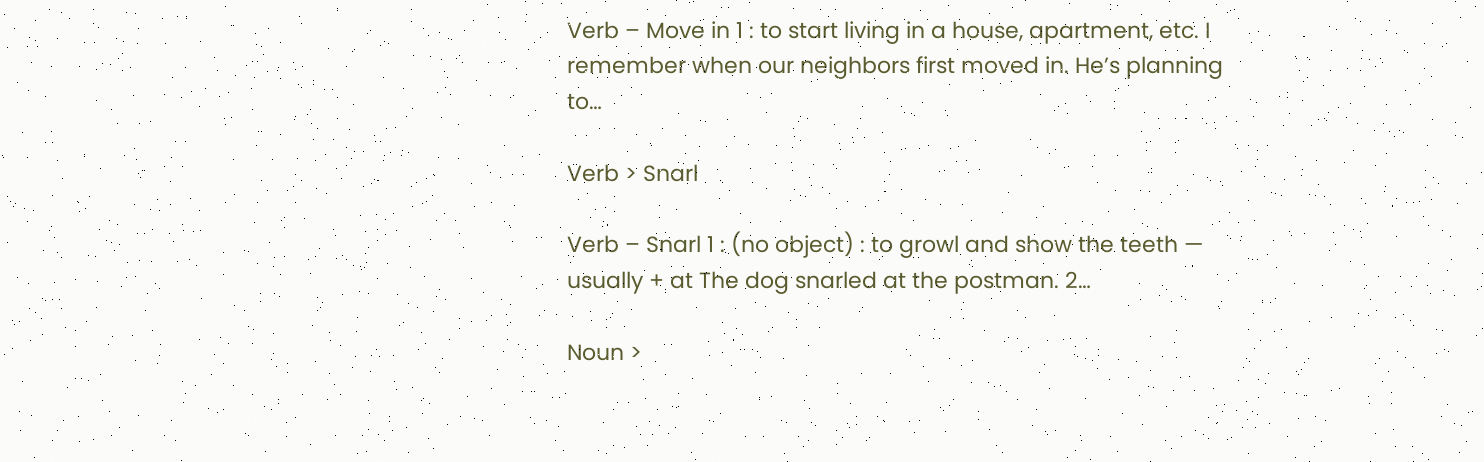Verb – Move in 1 : to start living in a house, apartment, etc. I remember when our neighbors first moved in. He’s planning to…

Verb > Snarl

Verb – Snarl 1 : (no object) : to growl and show the teeth — usually + at The dog snarled at the postman. 2…

Noun >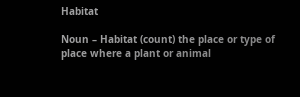Habitat

Noun – Habitat (count) the place or type of place where a plant or animal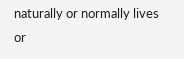naturally or normally lives or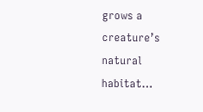grows a creature’s natural habitat…